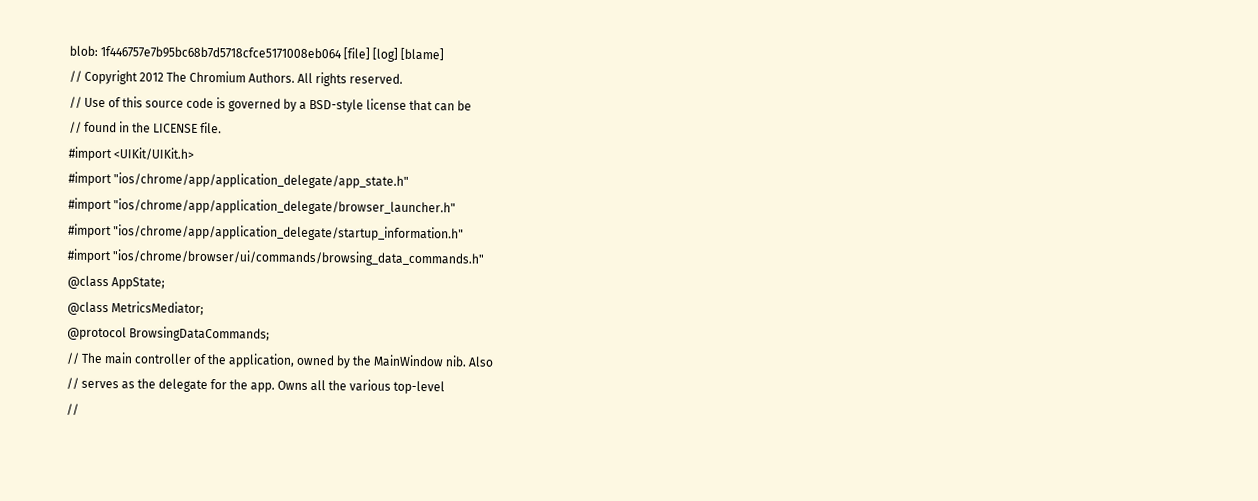blob: 1f446757e7b95bc68b7d5718cfce5171008eb064 [file] [log] [blame]
// Copyright 2012 The Chromium Authors. All rights reserved.
// Use of this source code is governed by a BSD-style license that can be
// found in the LICENSE file.
#import <UIKit/UIKit.h>
#import "ios/chrome/app/application_delegate/app_state.h"
#import "ios/chrome/app/application_delegate/browser_launcher.h"
#import "ios/chrome/app/application_delegate/startup_information.h"
#import "ios/chrome/browser/ui/commands/browsing_data_commands.h"
@class AppState;
@class MetricsMediator;
@protocol BrowsingDataCommands;
// The main controller of the application, owned by the MainWindow nib. Also
// serves as the delegate for the app. Owns all the various top-level
//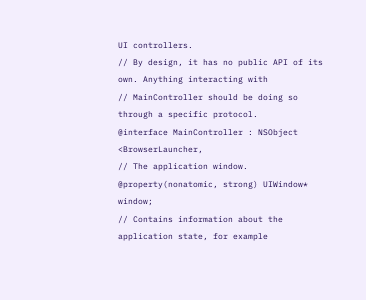UI controllers.
// By design, it has no public API of its own. Anything interacting with
// MainController should be doing so through a specific protocol.
@interface MainController : NSObject <BrowserLauncher,
// The application window.
@property(nonatomic, strong) UIWindow* window;
// Contains information about the application state, for example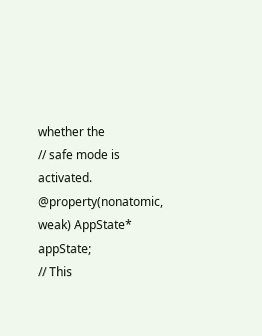whether the
// safe mode is activated.
@property(nonatomic, weak) AppState* appState;
// This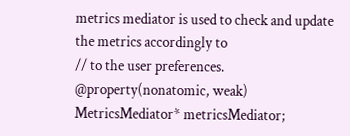metrics mediator is used to check and update the metrics accordingly to
// to the user preferences.
@property(nonatomic, weak) MetricsMediator* metricsMediator;